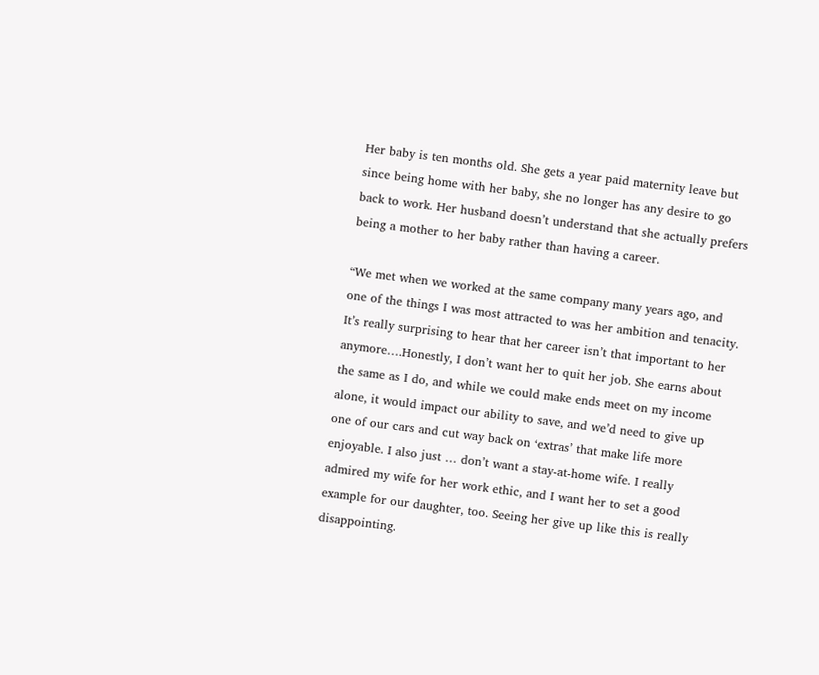Her baby is ten months old. She gets a year paid maternity leave but since being home with her baby, she no longer has any desire to go back to work. Her husband doesn’t understand that she actually prefers being a mother to her baby rather than having a career.

“We met when we worked at the same company many years ago, and one of the things I was most attracted to was her ambition and tenacity. It’s really surprising to hear that her career isn’t that important to her anymore….Honestly, I don’t want her to quit her job. She earns about the same as I do, and while we could make ends meet on my income alone, it would impact our ability to save, and we’d need to give up one of our cars and cut way back on ‘extras’ that make life more enjoyable. I also just … don’t want a stay-at-home wife. I really admired my wife for her work ethic, and I want her to set a good example for our daughter, too. Seeing her give up like this is really disappointing.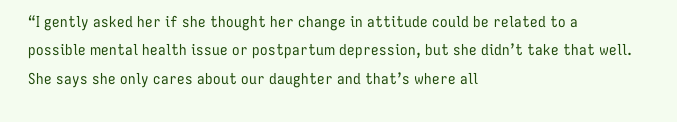“I gently asked her if she thought her change in attitude could be related to a possible mental health issue or postpartum depression, but she didn’t take that well. She says she only cares about our daughter and that’s where all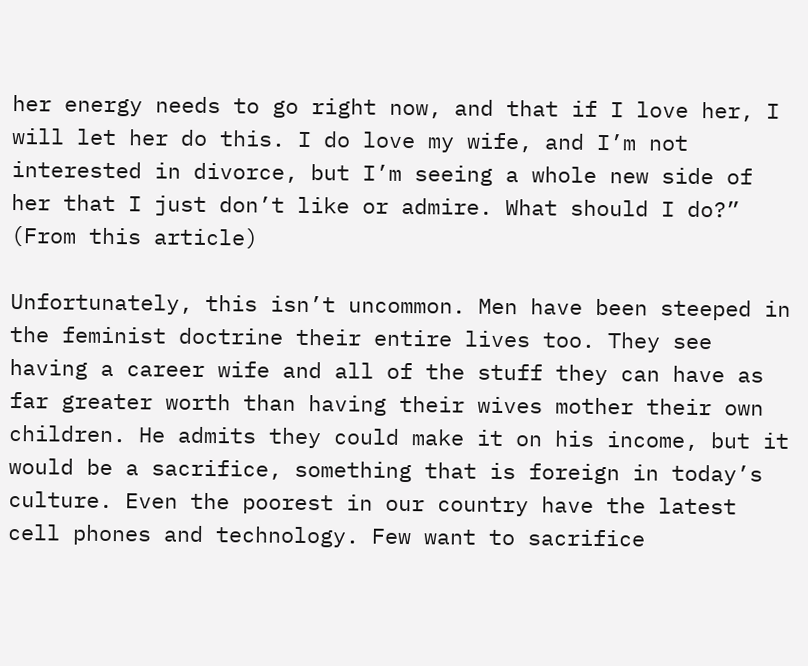her energy needs to go right now, and that if I love her, I will let her do this. I do love my wife, and I’m not interested in divorce, but I’m seeing a whole new side of her that I just don’t like or admire. What should I do?” (From this article)

Unfortunately, this isn’t uncommon. Men have been steeped in the feminist doctrine their entire lives too. They see having a career wife and all of the stuff they can have as far greater worth than having their wives mother their own children. He admits they could make it on his income, but it would be a sacrifice, something that is foreign in today’s culture. Even the poorest in our country have the latest cell phones and technology. Few want to sacrifice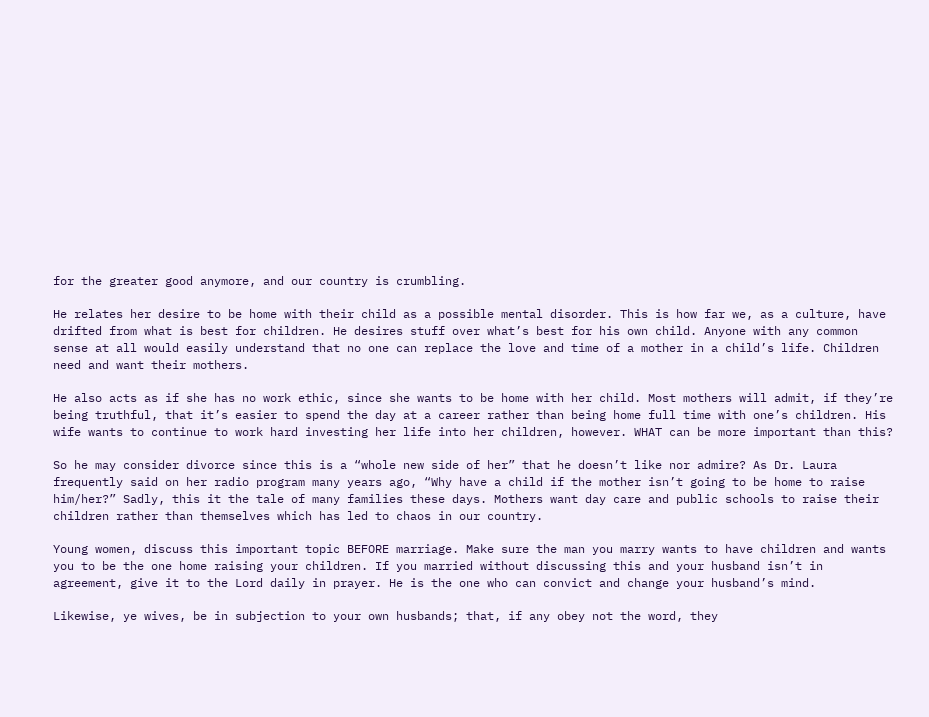for the greater good anymore, and our country is crumbling.

He relates her desire to be home with their child as a possible mental disorder. This is how far we, as a culture, have drifted from what is best for children. He desires stuff over what’s best for his own child. Anyone with any common sense at all would easily understand that no one can replace the love and time of a mother in a child’s life. Children need and want their mothers.

He also acts as if she has no work ethic, since she wants to be home with her child. Most mothers will admit, if they’re being truthful, that it’s easier to spend the day at a career rather than being home full time with one’s children. His wife wants to continue to work hard investing her life into her children, however. WHAT can be more important than this?

So he may consider divorce since this is a “whole new side of her” that he doesn’t like nor admire? As Dr. Laura frequently said on her radio program many years ago, “Why have a child if the mother isn’t going to be home to raise him/her?” Sadly, this it the tale of many families these days. Mothers want day care and public schools to raise their children rather than themselves which has led to chaos in our country.

Young women, discuss this important topic BEFORE marriage. Make sure the man you marry wants to have children and wants you to be the one home raising your children. If you married without discussing this and your husband isn’t in agreement, give it to the Lord daily in prayer. He is the one who can convict and change your husband’s mind.

Likewise, ye wives, be in subjection to your own husbands; that, if any obey not the word, they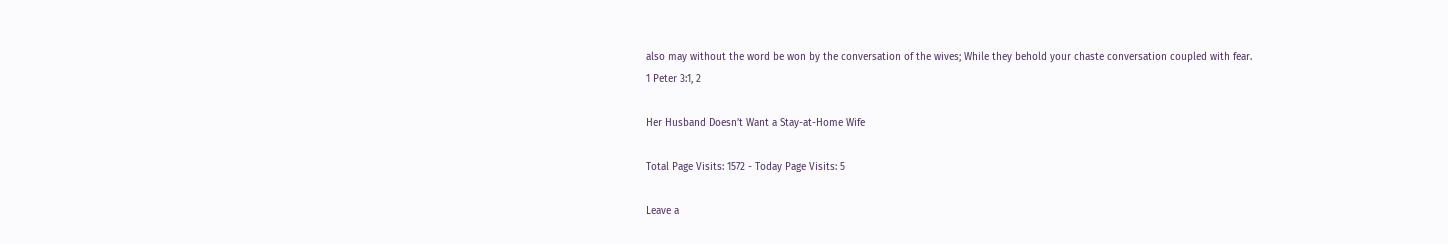also may without the word be won by the conversation of the wives; While they behold your chaste conversation coupled with fear.
1 Peter 3:1, 2

Her Husband Doesn’t Want a Stay-at-Home Wife

Total Page Visits: 1572 - Today Page Visits: 5

Leave a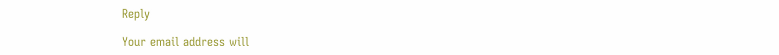Reply

Your email address will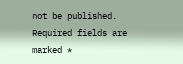not be published. Required fields are marked *